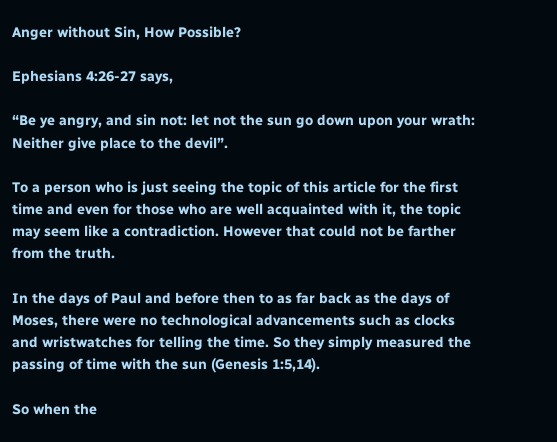Anger without Sin, How Possible?

Ephesians 4:26-27 says,

“Be ye angry, and sin not: let not the sun go down upon your wrath: Neither give place to the devil”.

To a person who is just seeing the topic of this article for the first time and even for those who are well acquainted with it, the topic may seem like a contradiction. However that could not be farther from the truth.

In the days of Paul and before then to as far back as the days of Moses, there were no technological advancements such as clocks and wristwatches for telling the time. So they simply measured the passing of time with the sun (Genesis 1:5,14).

So when the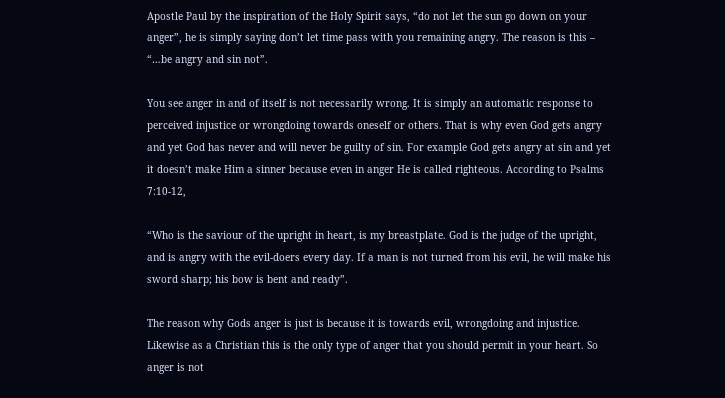Apostle Paul by the inspiration of the Holy Spirit says, “do not let the sun go down on your anger”, he is simply saying don’t let time pass with you remaining angry. The reason is this – “…be angry and sin not”.

You see anger in and of itself is not necessarily wrong. It is simply an automatic response to perceived injustice or wrongdoing towards oneself or others. That is why even God gets angry and yet God has never and will never be guilty of sin. For example God gets angry at sin and yet it doesn’t make Him a sinner because even in anger He is called righteous. According to Psalms 7:10-12,

“Who is the saviour of the upright in heart, is my breastplate. God is the judge of the upright, and is angry with the evil-doers every day. If a man is not turned from his evil, he will make his sword sharp; his bow is bent and ready”.

The reason why Gods anger is just is because it is towards evil, wrongdoing and injustice. Likewise as a Christian this is the only type of anger that you should permit in your heart. So anger is not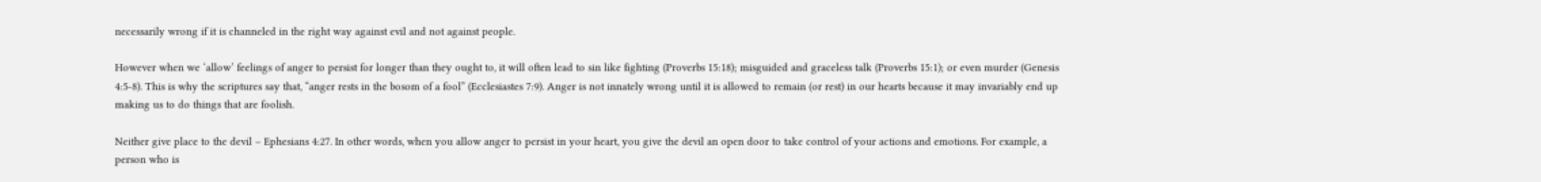necessarily wrong if it is channeled in the right way against evil and not against people.

However when we ‘allow’ feelings of anger to persist for longer than they ought to, it will often lead to sin like fighting (Proverbs 15:18); misguided and graceless talk (Proverbs 15:1); or even murder (Genesis 4:5-8). This is why the scriptures say that, “anger rests in the bosom of a fool” (Ecclesiastes 7:9). Anger is not innately wrong until it is allowed to remain (or rest) in our hearts because it may invariably end up making us to do things that are foolish.

Neither give place to the devil – Ephesians 4:27. In other words, when you allow anger to persist in your heart, you give the devil an open door to take control of your actions and emotions. For example, a person who is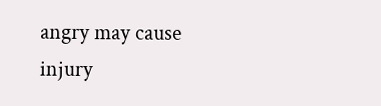angry may cause injury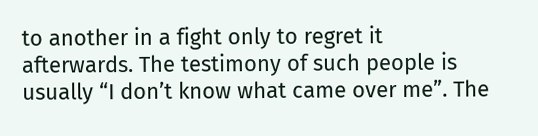to another in a fight only to regret it afterwards. The testimony of such people is usually “I don’t know what came over me”. The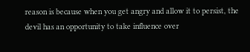reason is because when you get angry and allow it to persist, the devil has an opportunity to take influence over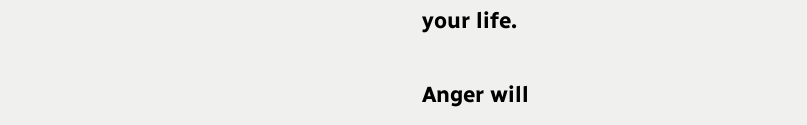your life.

Anger will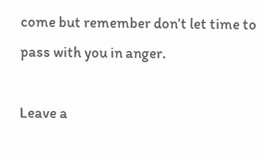come but remember don’t let time to pass with you in anger.

Leave a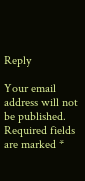Reply

Your email address will not be published. Required fields are marked *